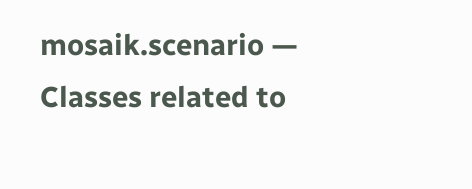mosaik.scenario — Classes related to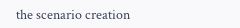the scenario creation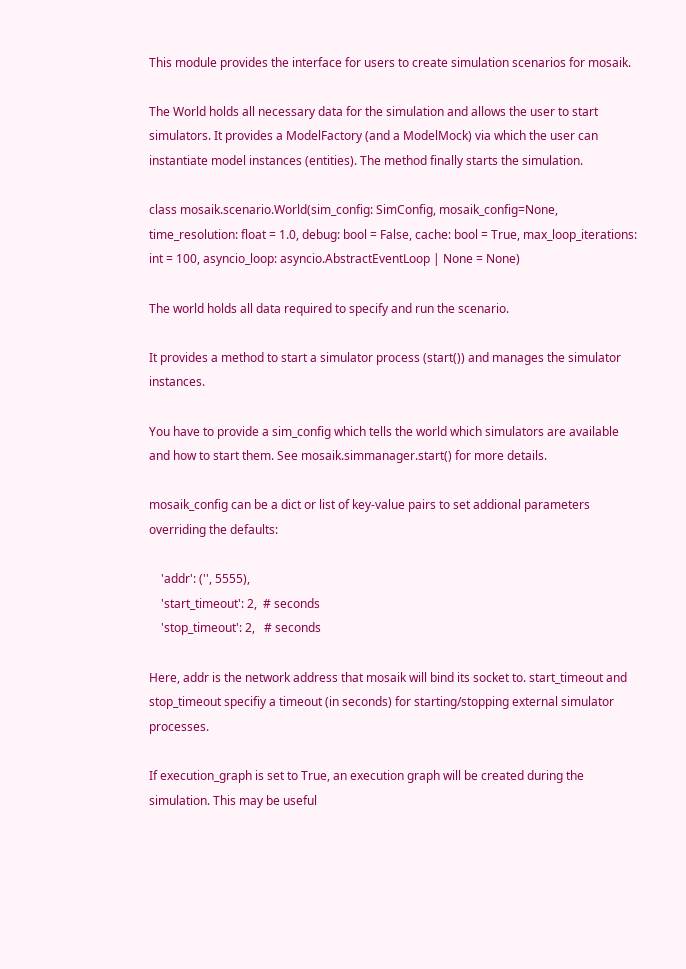This module provides the interface for users to create simulation scenarios for mosaik.

The World holds all necessary data for the simulation and allows the user to start simulators. It provides a ModelFactory (and a ModelMock) via which the user can instantiate model instances (entities). The method finally starts the simulation.

class mosaik.scenario.World(sim_config: SimConfig, mosaik_config=None, time_resolution: float = 1.0, debug: bool = False, cache: bool = True, max_loop_iterations: int = 100, asyncio_loop: asyncio.AbstractEventLoop | None = None)

The world holds all data required to specify and run the scenario.

It provides a method to start a simulator process (start()) and manages the simulator instances.

You have to provide a sim_config which tells the world which simulators are available and how to start them. See mosaik.simmanager.start() for more details.

mosaik_config can be a dict or list of key-value pairs to set addional parameters overriding the defaults:

    'addr': ('', 5555),
    'start_timeout': 2,  # seconds
    'stop_timeout': 2,   # seconds

Here, addr is the network address that mosaik will bind its socket to. start_timeout and stop_timeout specifiy a timeout (in seconds) for starting/stopping external simulator processes.

If execution_graph is set to True, an execution graph will be created during the simulation. This may be useful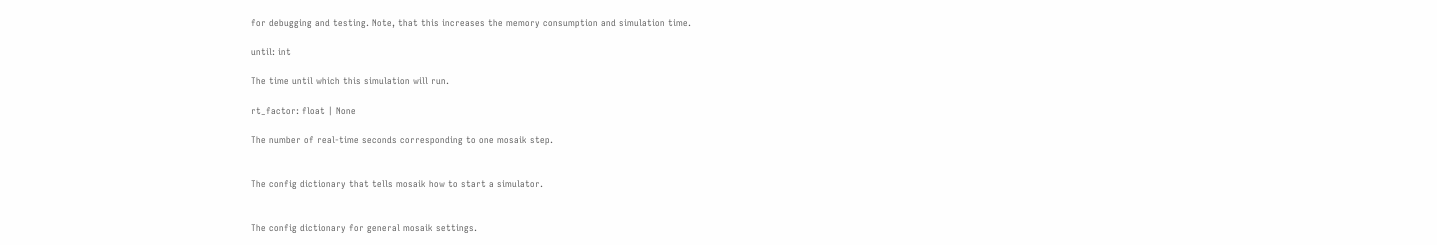for debugging and testing. Note, that this increases the memory consumption and simulation time.

until: int

The time until which this simulation will run.

rt_factor: float | None

The number of real-time seconds corresponding to one mosaik step.


The config dictionary that tells mosaik how to start a simulator.


The config dictionary for general mosaik settings.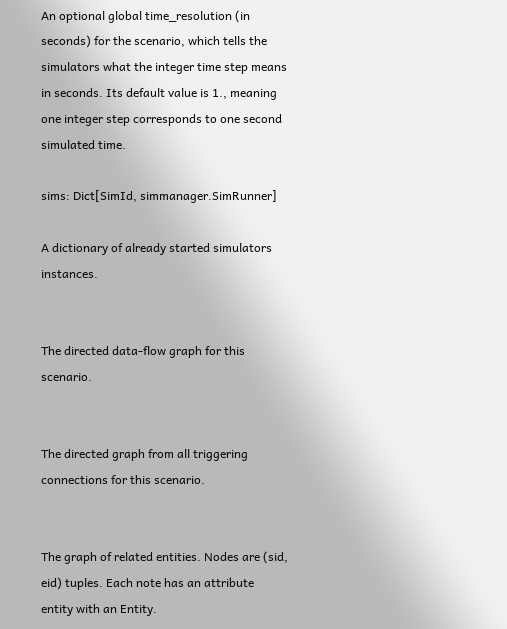An optional global time_resolution (in seconds) for the scenario, which tells the simulators what the integer time step means in seconds. Its default value is 1., meaning one integer step corresponds to one second simulated time.

sims: Dict[SimId, simmanager.SimRunner]

A dictionary of already started simulators instances.


The directed data-flow graph for this scenario.


The directed graph from all triggering connections for this scenario.


The graph of related entities. Nodes are (sid, eid) tuples. Each note has an attribute entity with an Entity.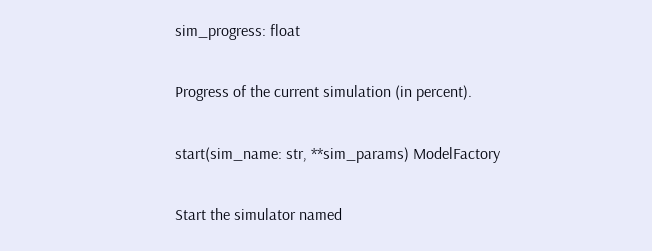sim_progress: float

Progress of the current simulation (in percent).

start(sim_name: str, **sim_params) ModelFactory

Start the simulator named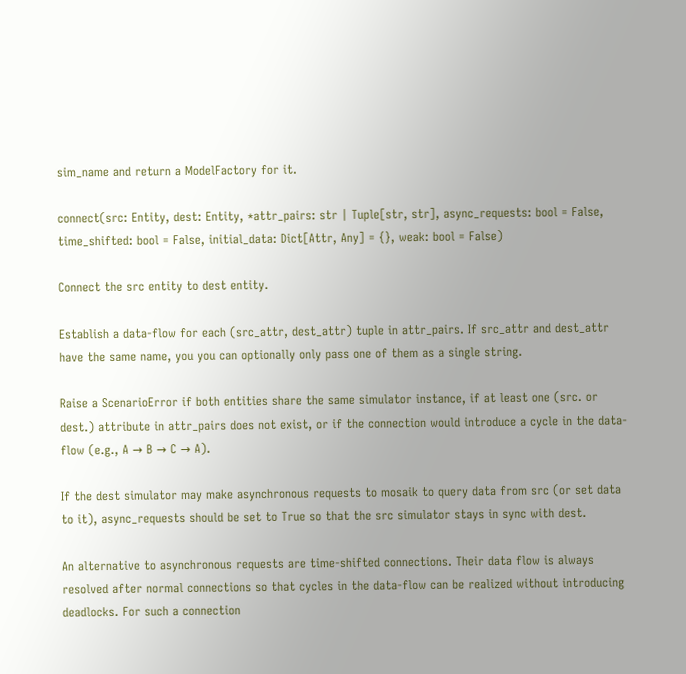sim_name and return a ModelFactory for it.

connect(src: Entity, dest: Entity, *attr_pairs: str | Tuple[str, str], async_requests: bool = False, time_shifted: bool = False, initial_data: Dict[Attr, Any] = {}, weak: bool = False)

Connect the src entity to dest entity.

Establish a data-flow for each (src_attr, dest_attr) tuple in attr_pairs. If src_attr and dest_attr have the same name, you you can optionally only pass one of them as a single string.

Raise a ScenarioError if both entities share the same simulator instance, if at least one (src. or dest.) attribute in attr_pairs does not exist, or if the connection would introduce a cycle in the data-flow (e.g., A → B → C → A).

If the dest simulator may make asynchronous requests to mosaik to query data from src (or set data to it), async_requests should be set to True so that the src simulator stays in sync with dest.

An alternative to asynchronous requests are time-shifted connections. Their data flow is always resolved after normal connections so that cycles in the data-flow can be realized without introducing deadlocks. For such a connection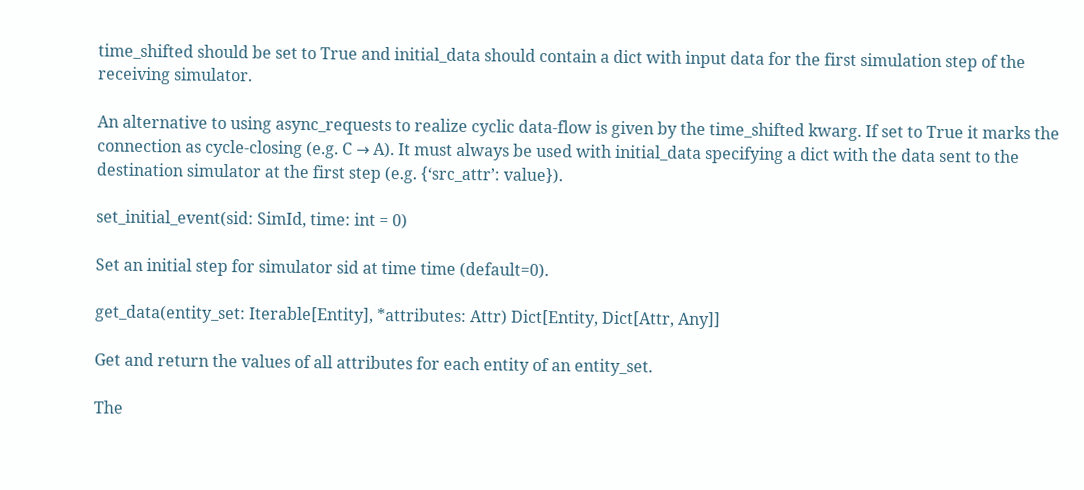time_shifted should be set to True and initial_data should contain a dict with input data for the first simulation step of the receiving simulator.

An alternative to using async_requests to realize cyclic data-flow is given by the time_shifted kwarg. If set to True it marks the connection as cycle-closing (e.g. C → A). It must always be used with initial_data specifying a dict with the data sent to the destination simulator at the first step (e.g. {‘src_attr’: value}).

set_initial_event(sid: SimId, time: int = 0)

Set an initial step for simulator sid at time time (default=0).

get_data(entity_set: Iterable[Entity], *attributes: Attr) Dict[Entity, Dict[Attr, Any]]

Get and return the values of all attributes for each entity of an entity_set.

The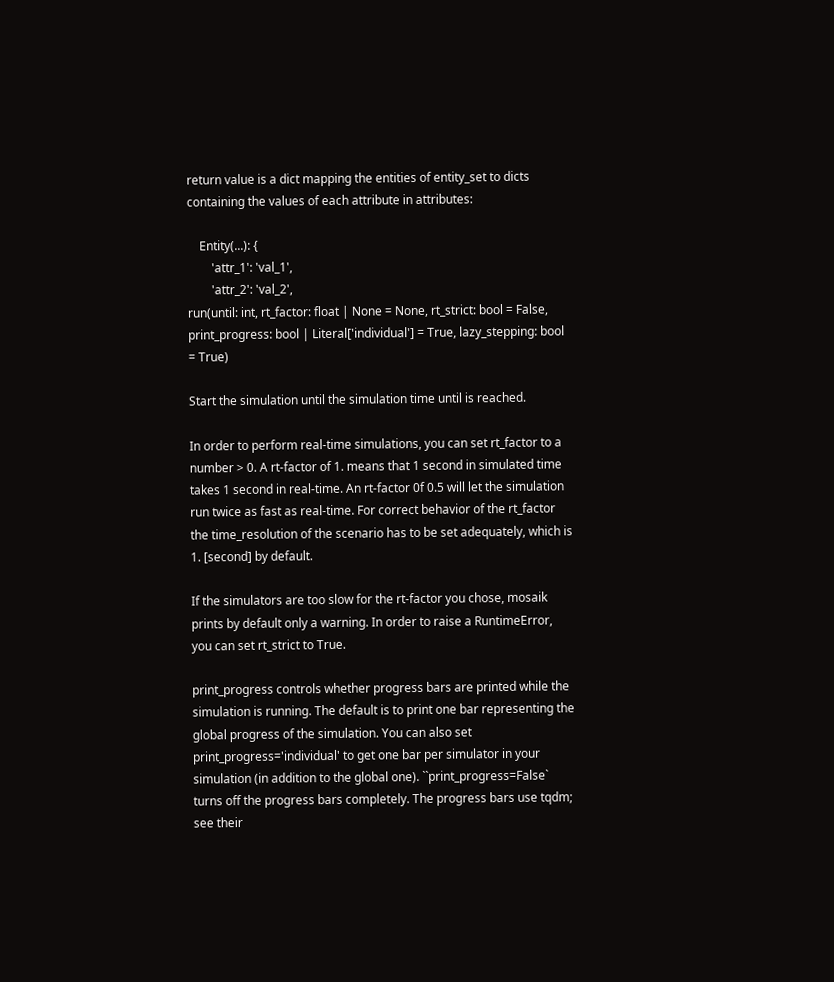return value is a dict mapping the entities of entity_set to dicts containing the values of each attribute in attributes:

    Entity(...): {
        'attr_1': 'val_1',
        'attr_2': 'val_2',
run(until: int, rt_factor: float | None = None, rt_strict: bool = False, print_progress: bool | Literal['individual'] = True, lazy_stepping: bool = True)

Start the simulation until the simulation time until is reached.

In order to perform real-time simulations, you can set rt_factor to a number > 0. A rt-factor of 1. means that 1 second in simulated time takes 1 second in real-time. An rt-factor 0f 0.5 will let the simulation run twice as fast as real-time. For correct behavior of the rt_factor the time_resolution of the scenario has to be set adequately, which is 1. [second] by default.

If the simulators are too slow for the rt-factor you chose, mosaik prints by default only a warning. In order to raise a RuntimeError, you can set rt_strict to True.

print_progress controls whether progress bars are printed while the simulation is running. The default is to print one bar representing the global progress of the simulation. You can also set print_progress='individual' to get one bar per simulator in your simulation (in addition to the global one). ``print_progress=False` turns off the progress bars completely. The progress bars use tqdm; see their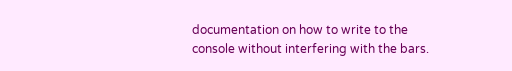documentation on how to write to the console without interfering with the bars.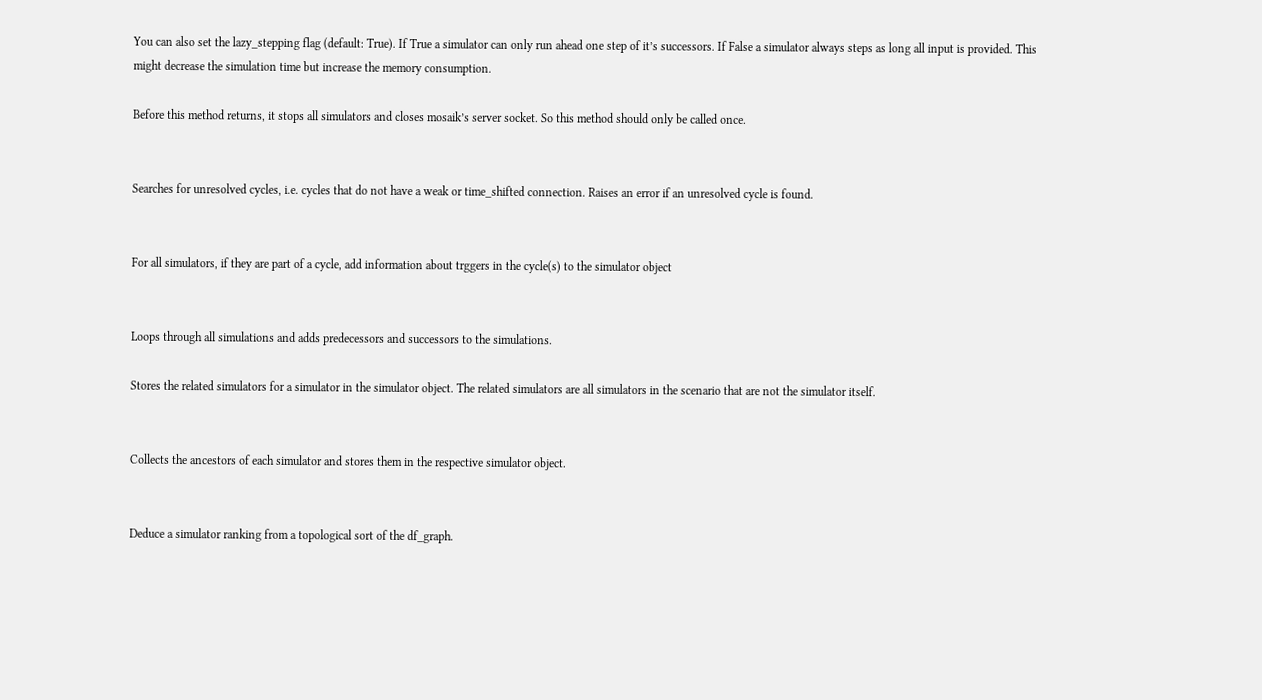You can also set the lazy_stepping flag (default: True). If True a simulator can only run ahead one step of it’s successors. If False a simulator always steps as long all input is provided. This might decrease the simulation time but increase the memory consumption.

Before this method returns, it stops all simulators and closes mosaik’s server socket. So this method should only be called once.


Searches for unresolved cycles, i.e. cycles that do not have a weak or time_shifted connection. Raises an error if an unresolved cycle is found.


For all simulators, if they are part of a cycle, add information about trggers in the cycle(s) to the simulator object


Loops through all simulations and adds predecessors and successors to the simulations.

Stores the related simulators for a simulator in the simulator object. The related simulators are all simulators in the scenario that are not the simulator itself.


Collects the ancestors of each simulator and stores them in the respective simulator object.


Deduce a simulator ranking from a topological sort of the df_graph.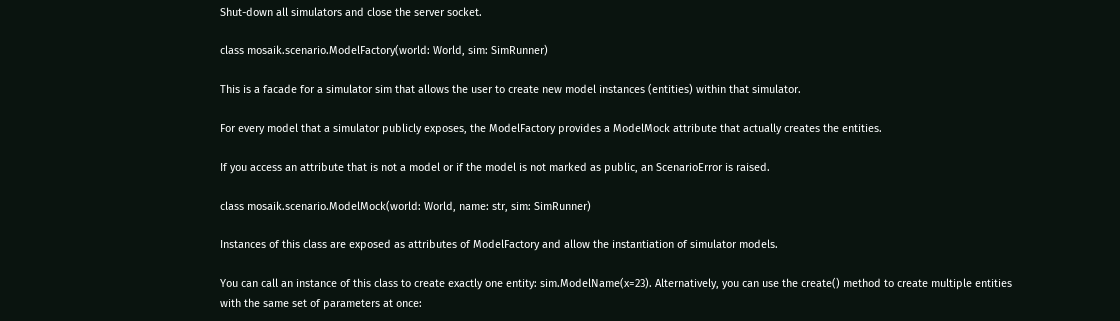Shut-down all simulators and close the server socket.

class mosaik.scenario.ModelFactory(world: World, sim: SimRunner)

This is a facade for a simulator sim that allows the user to create new model instances (entities) within that simulator.

For every model that a simulator publicly exposes, the ModelFactory provides a ModelMock attribute that actually creates the entities.

If you access an attribute that is not a model or if the model is not marked as public, an ScenarioError is raised.

class mosaik.scenario.ModelMock(world: World, name: str, sim: SimRunner)

Instances of this class are exposed as attributes of ModelFactory and allow the instantiation of simulator models.

You can call an instance of this class to create exactly one entity: sim.ModelName(x=23). Alternatively, you can use the create() method to create multiple entities with the same set of parameters at once: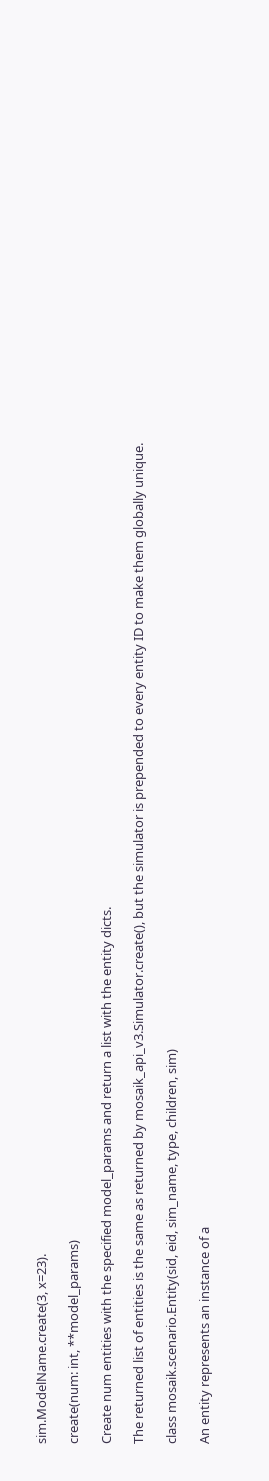sim.ModelName.create(3, x=23).

create(num: int, **model_params)

Create num entities with the specified model_params and return a list with the entity dicts.

The returned list of entities is the same as returned by mosaik_api_v3.Simulator.create(), but the simulator is prepended to every entity ID to make them globally unique.

class mosaik.scenario.Entity(sid, eid, sim_name, type, children, sim)

An entity represents an instance of a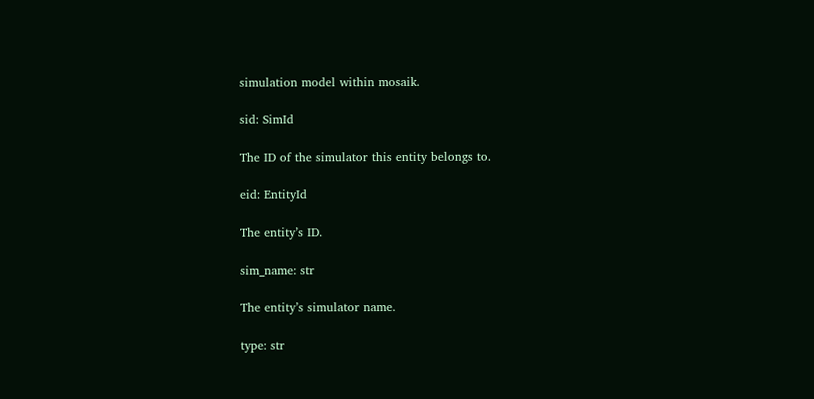simulation model within mosaik.

sid: SimId

The ID of the simulator this entity belongs to.

eid: EntityId

The entity’s ID.

sim_name: str

The entity’s simulator name.

type: str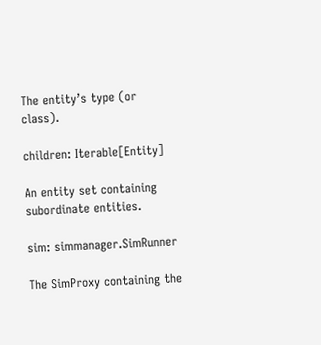The entity’s type (or class).

children: Iterable[Entity]

An entity set containing subordinate entities.

sim: simmanager.SimRunner

The SimProxy containing the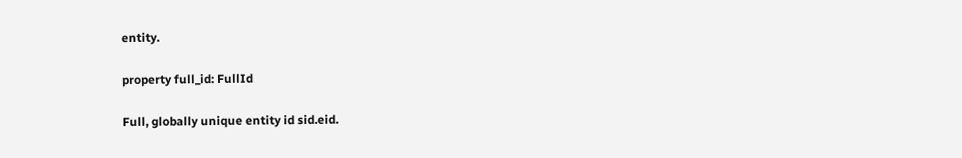entity.

property full_id: FullId

Full, globally unique entity id sid.eid.